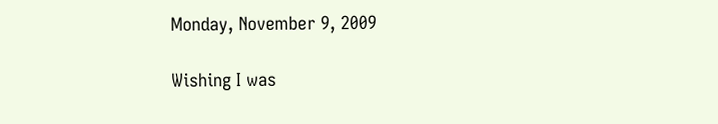Monday, November 9, 2009

Wishing I was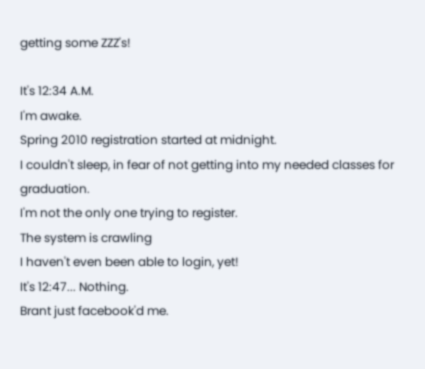getting some ZZZ's!

It's 12:34 A.M.
I'm awake.
Spring 2010 registration started at midnight.
I couldn't sleep, in fear of not getting into my needed classes for graduation.
I'm not the only one trying to register.
The system is crawling
I haven't even been able to login, yet!
It's 12:47... Nothing.
Brant just facebook'd me.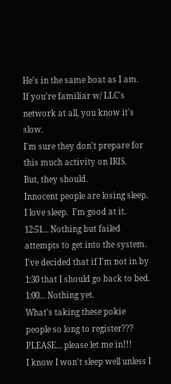He's in the same boat as I am.
If you're familiar w/ LLC's network at all, you know it's slow.
I'm sure they don't prepare for this much activity on IRIS.
But, they should.
Innocent people are losing sleep.
I love sleep.  I'm good at it.
12:51... Nothing but failed attempts to get into the system.
I've decided that if I'm not in by 1:30 that I should go back to bed.
1:00... Nothing yet.
What's taking these pokie people so long to register???
PLEASE... please let me in!!!
I know I won't sleep well unless I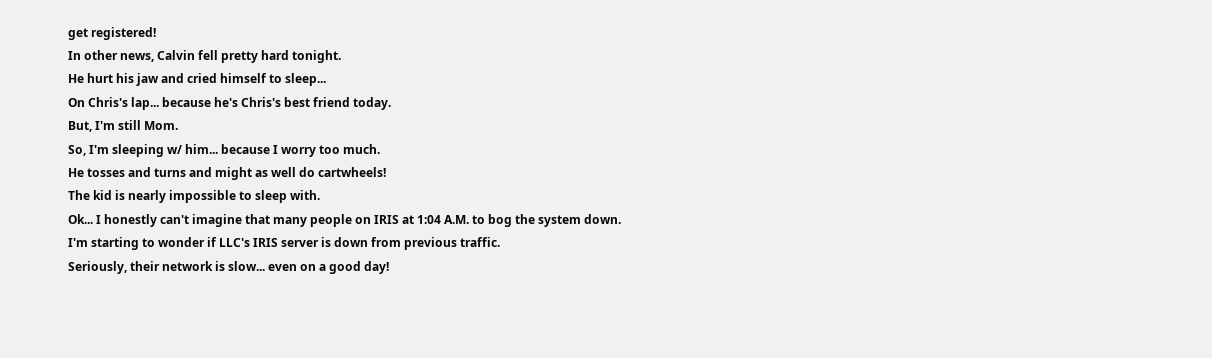get registered!
In other news, Calvin fell pretty hard tonight.
He hurt his jaw and cried himself to sleep...
On Chris's lap... because he's Chris's best friend today.
But, I'm still Mom.
So, I'm sleeping w/ him... because I worry too much.
He tosses and turns and might as well do cartwheels!
The kid is nearly impossible to sleep with.
Ok... I honestly can't imagine that many people on IRIS at 1:04 A.M. to bog the system down.
I'm starting to wonder if LLC's IRIS server is down from previous traffic.
Seriously, their network is slow... even on a good day!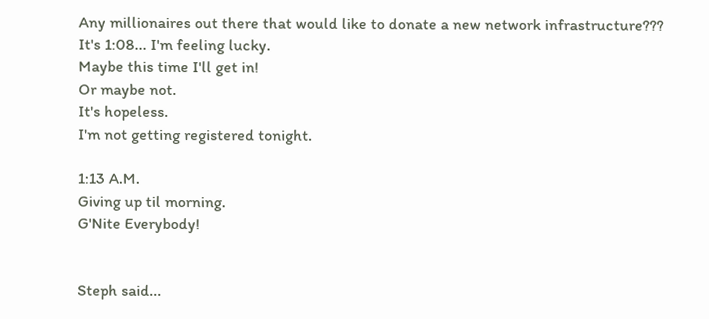Any millionaires out there that would like to donate a new network infrastructure???
It's 1:08... I'm feeling lucky.
Maybe this time I'll get in!
Or maybe not.
It's hopeless.
I'm not getting registered tonight.

1:13 A.M.
Giving up til morning.
G'Nite Everybody!


Steph said...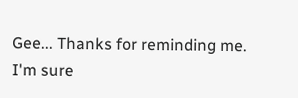Gee... Thanks for reminding me. I'm sure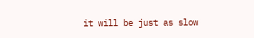it will be just as slow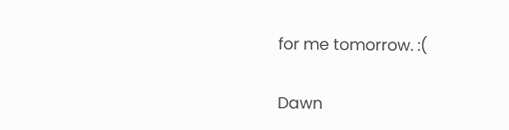for me tomorrow. :(

Dawn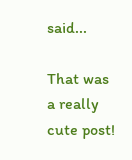said...

That was a really cute post!